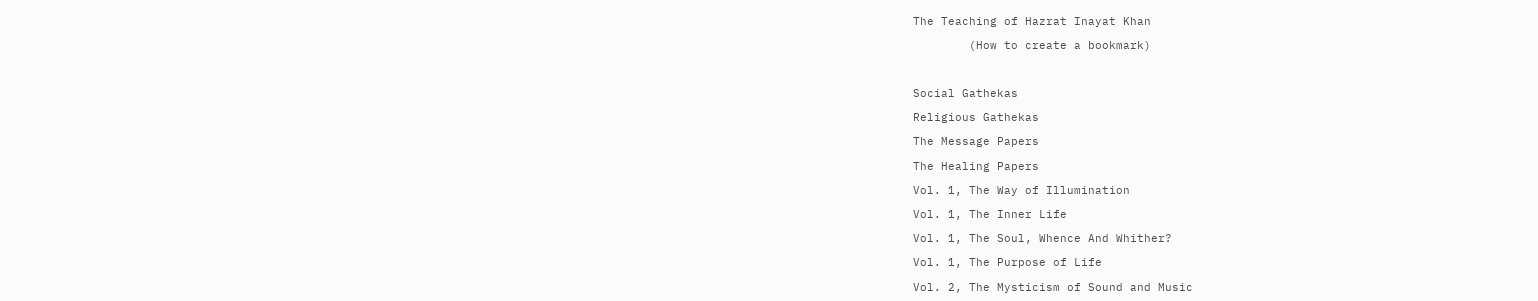The Teaching of Hazrat Inayat Khan

        (How to create a bookmark)



Social Gathekas

Religious Gathekas

The Message Papers

The Healing Papers

Vol. 1, The Way of Illumination

Vol. 1, The Inner Life

Vol. 1, The Soul, Whence And Whither?

Vol. 1, The Purpose of Life

Vol. 2, The Mysticism of Sound and Music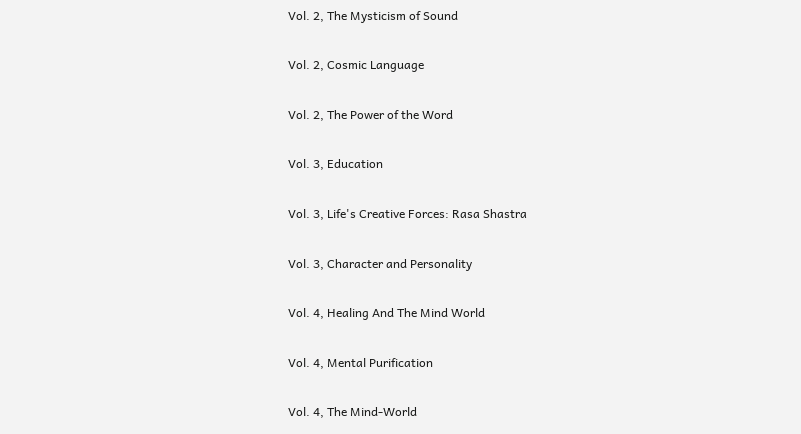Vol. 2, The Mysticism of Sound

Vol. 2, Cosmic Language

Vol. 2, The Power of the Word

Vol. 3, Education

Vol. 3, Life's Creative Forces: Rasa Shastra

Vol. 3, Character and Personality

Vol. 4, Healing And The Mind World

Vol. 4, Mental Purification

Vol. 4, The Mind-World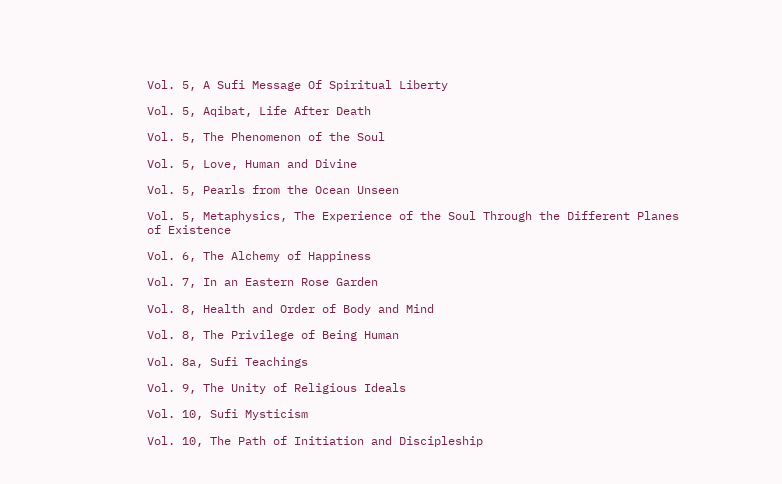Vol. 5, A Sufi Message Of Spiritual Liberty

Vol. 5, Aqibat, Life After Death

Vol. 5, The Phenomenon of the Soul

Vol. 5, Love, Human and Divine

Vol. 5, Pearls from the Ocean Unseen

Vol. 5, Metaphysics, The Experience of the Soul Through the Different Planes of Existence

Vol. 6, The Alchemy of Happiness

Vol. 7, In an Eastern Rose Garden

Vol. 8, Health and Order of Body and Mind

Vol. 8, The Privilege of Being Human

Vol. 8a, Sufi Teachings

Vol. 9, The Unity of Religious Ideals

Vol. 10, Sufi Mysticism

Vol. 10, The Path of Initiation and Discipleship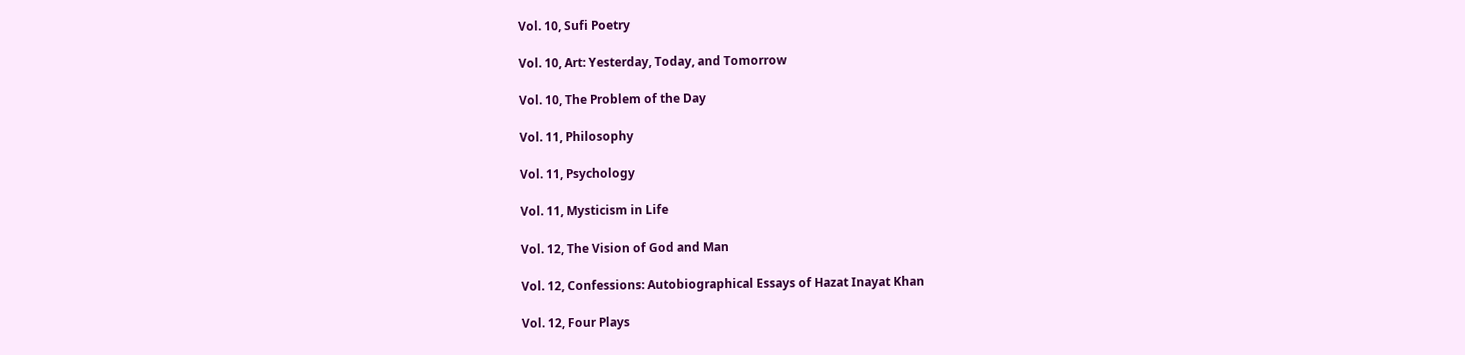Vol. 10, Sufi Poetry

Vol. 10, Art: Yesterday, Today, and Tomorrow

Vol. 10, The Problem of the Day

Vol. 11, Philosophy

Vol. 11, Psychology

Vol. 11, Mysticism in Life

Vol. 12, The Vision of God and Man

Vol. 12, Confessions: Autobiographical Essays of Hazat Inayat Khan

Vol. 12, Four Plays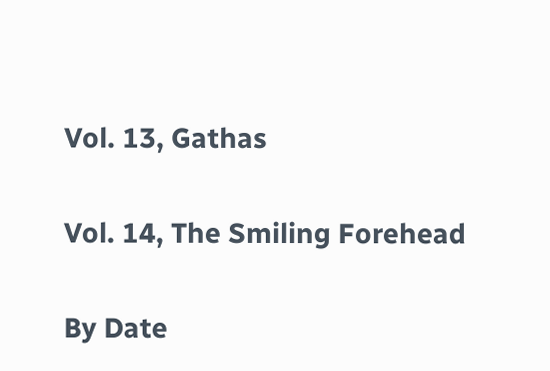Vol. 13, Gathas

Vol. 14, The Smiling Forehead

By Date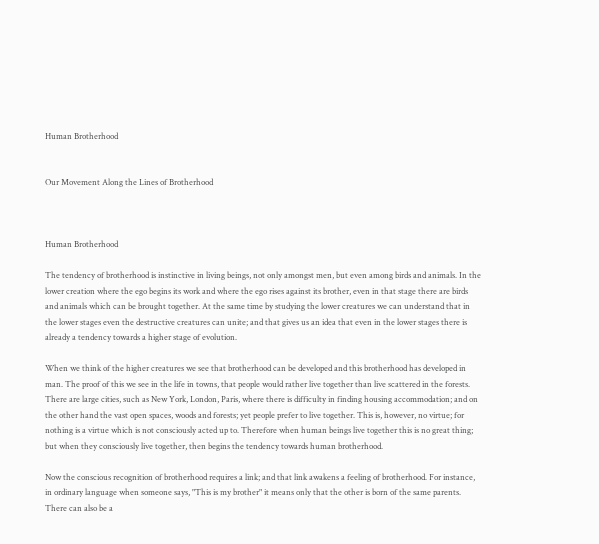Human Brotherhood


Our Movement Along the Lines of Brotherhood



Human Brotherhood

The tendency of brotherhood is instinctive in living beings, not only amongst men, but even among birds and animals. In the lower creation where the ego begins its work and where the ego rises against its brother, even in that stage there are birds and animals which can be brought together. At the same time by studying the lower creatures we can understand that in the lower stages even the destructive creatures can unite; and that gives us an idea that even in the lower stages there is already a tendency towards a higher stage of evolution.

When we think of the higher creatures we see that brotherhood can be developed and this brotherhood has developed in man. The proof of this we see in the life in towns, that people would rather live together than live scattered in the forests. There are large cities, such as New York, London, Paris, where there is difficulty in finding housing accommodation; and on the other hand the vast open spaces, woods and forests; yet people prefer to live together. This is, however, no virtue; for nothing is a virtue which is not consciously acted up to. Therefore when human beings live together this is no great thing; but when they consciously live together, then begins the tendency towards human brotherhood.

Now the conscious recognition of brotherhood requires a link; and that link awakens a feeling of brotherhood. For instance, in ordinary language when someone says, "This is my brother" it means only that the other is born of the same parents. There can also be a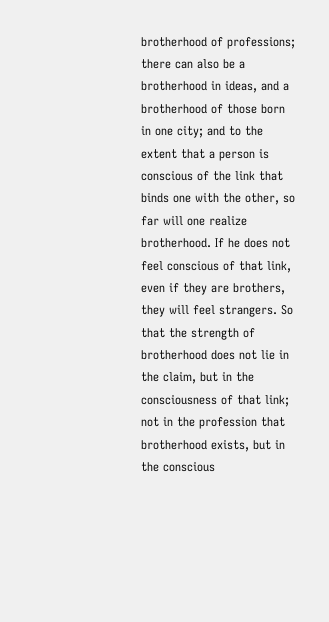brotherhood of professions; there can also be a brotherhood in ideas, and a brotherhood of those born in one city; and to the extent that a person is conscious of the link that binds one with the other, so far will one realize brotherhood. If he does not feel conscious of that link, even if they are brothers, they will feel strangers. So that the strength of brotherhood does not lie in the claim, but in the consciousness of that link; not in the profession that brotherhood exists, but in the conscious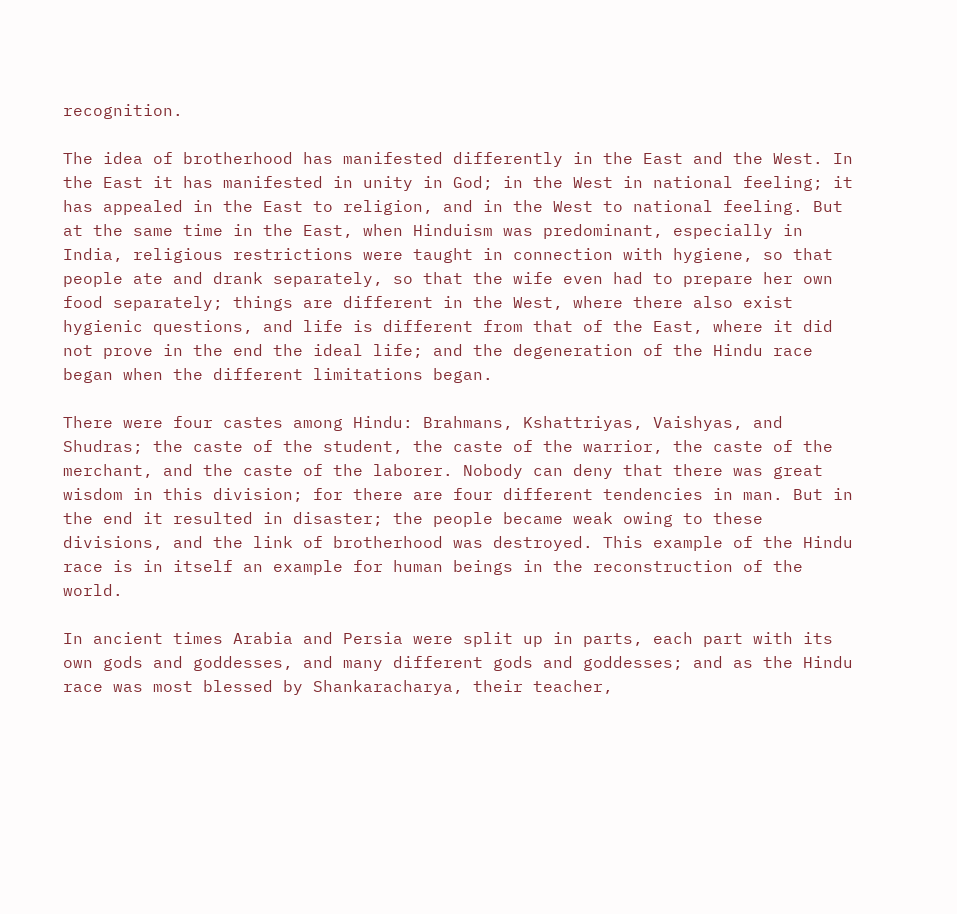recognition.

The idea of brotherhood has manifested differently in the East and the West. In the East it has manifested in unity in God; in the West in national feeling; it has appealed in the East to religion, and in the West to national feeling. But at the same time in the East, when Hinduism was predominant, especially in India, religious restrictions were taught in connection with hygiene, so that people ate and drank separately, so that the wife even had to prepare her own food separately; things are different in the West, where there also exist hygienic questions, and life is different from that of the East, where it did not prove in the end the ideal life; and the degeneration of the Hindu race began when the different limitations began.

There were four castes among Hindu: Brahmans, Kshattriyas, Vaishyas, and Shudras; the caste of the student, the caste of the warrior, the caste of the merchant, and the caste of the laborer. Nobody can deny that there was great wisdom in this division; for there are four different tendencies in man. But in the end it resulted in disaster; the people became weak owing to these divisions, and the link of brotherhood was destroyed. This example of the Hindu race is in itself an example for human beings in the reconstruction of the world.

In ancient times Arabia and Persia were split up in parts, each part with its own gods and goddesses, and many different gods and goddesses; and as the Hindu race was most blessed by Shankaracharya, their teacher,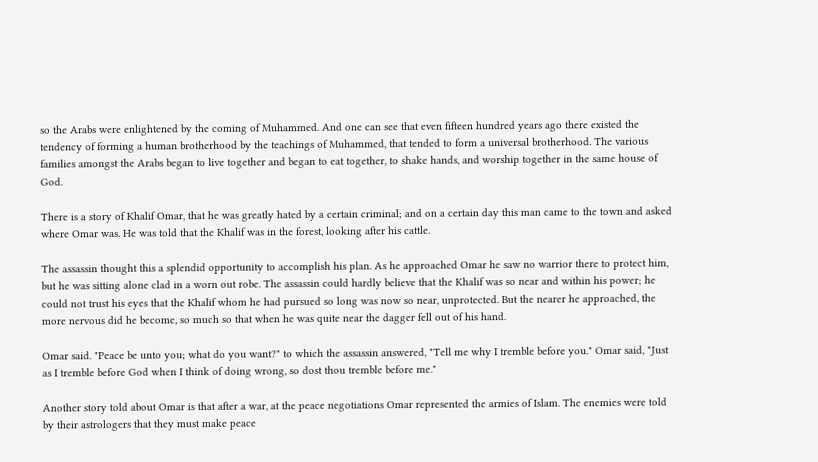so the Arabs were enlightened by the coming of Muhammed. And one can see that even fifteen hundred years ago there existed the tendency of forming a human brotherhood by the teachings of Muhammed, that tended to form a universal brotherhood. The various families amongst the Arabs began to live together and began to eat together, to shake hands, and worship together in the same house of God.

There is a story of Khalif Omar, that he was greatly hated by a certain criminal; and on a certain day this man came to the town and asked where Omar was. He was told that the Khalif was in the forest, looking after his cattle.

The assassin thought this a splendid opportunity to accomplish his plan. As he approached Omar he saw no warrior there to protect him, but he was sitting alone clad in a worn out robe. The assassin could hardly believe that the Khalif was so near and within his power; he could not trust his eyes that the Khalif whom he had pursued so long was now so near, unprotected. But the nearer he approached, the more nervous did he become, so much so that when he was quite near the dagger fell out of his hand.

Omar said. "Peace be unto you; what do you want?" to which the assassin answered, "Tell me why I tremble before you." Omar said, "Just as I tremble before God when I think of doing wrong, so dost thou tremble before me."

Another story told about Omar is that after a war, at the peace negotiations Omar represented the armies of Islam. The enemies were told by their astrologers that they must make peace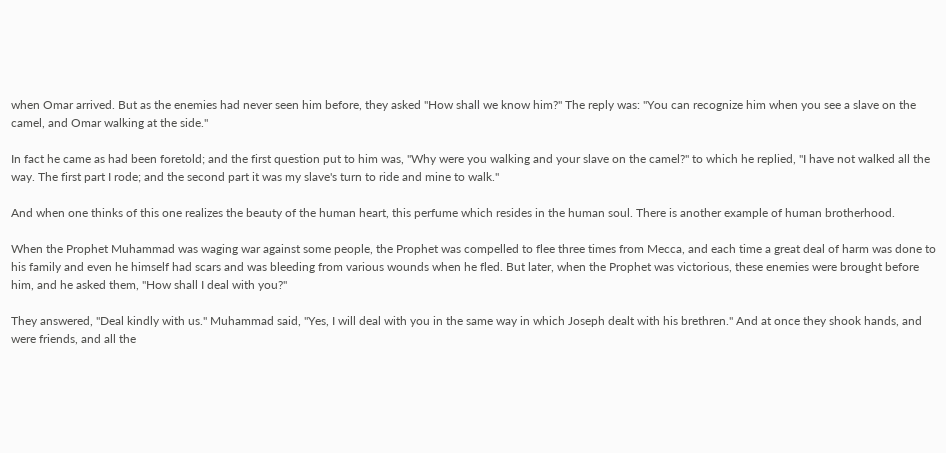when Omar arrived. But as the enemies had never seen him before, they asked "How shall we know him?" The reply was: "You can recognize him when you see a slave on the camel, and Omar walking at the side."

In fact he came as had been foretold; and the first question put to him was, "Why were you walking and your slave on the camel?" to which he replied, "I have not walked all the way. The first part I rode; and the second part it was my slave's turn to ride and mine to walk."

And when one thinks of this one realizes the beauty of the human heart, this perfume which resides in the human soul. There is another example of human brotherhood.

When the Prophet Muhammad was waging war against some people, the Prophet was compelled to flee three times from Mecca, and each time a great deal of harm was done to his family and even he himself had scars and was bleeding from various wounds when he fled. But later, when the Prophet was victorious, these enemies were brought before him, and he asked them, "How shall I deal with you?"

They answered, "Deal kindly with us." Muhammad said, "Yes, I will deal with you in the same way in which Joseph dealt with his brethren." And at once they shook hands, and were friends, and all the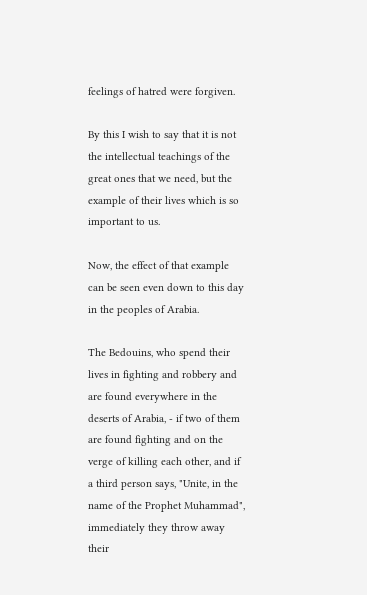feelings of hatred were forgiven.

By this I wish to say that it is not the intellectual teachings of the great ones that we need, but the example of their lives which is so important to us.

Now, the effect of that example can be seen even down to this day in the peoples of Arabia.

The Bedouins, who spend their lives in fighting and robbery and are found everywhere in the deserts of Arabia, - if two of them are found fighting and on the verge of killing each other, and if a third person says, "Unite, in the name of the Prophet Muhammad", immediately they throw away their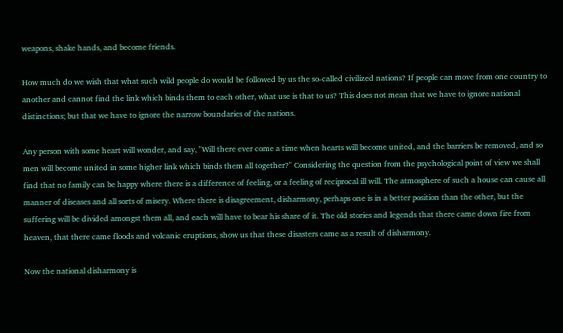weapons, shake hands, and become friends.

How much do we wish that what such wild people do would be followed by us the so-called civilized nations? If people can move from one country to another and cannot find the link which binds them to each other, what use is that to us? This does not mean that we have to ignore national distinctions; but that we have to ignore the narrow boundaries of the nations.

Any person with some heart will wonder, and say, "Will there ever come a time when hearts will become united, and the barriers be removed, and so men will become united in some higher link which binds them all together?" Considering the question from the psychological point of view we shall find that no family can be happy where there is a difference of feeling, or a feeling of reciprocal ill will. The atmosphere of such a house can cause all manner of diseases and all sorts of misery. Where there is disagreement, disharmony, perhaps one is in a better position than the other, but the suffering will be divided amongst them all, and each will have to bear his share of it. The old stories and legends that there came down fire from heaven, that there came floods and volcanic eruptions, show us that these disasters came as a result of disharmony.

Now the national disharmony is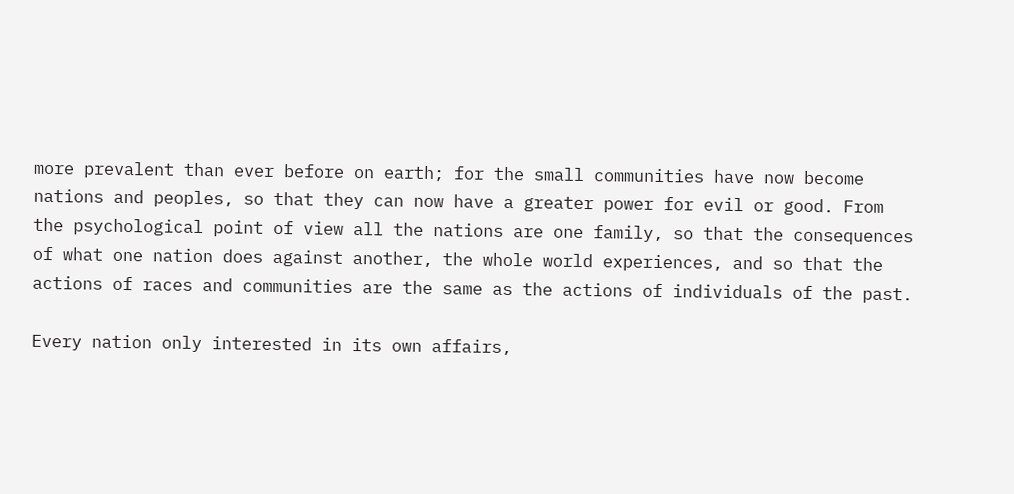more prevalent than ever before on earth; for the small communities have now become nations and peoples, so that they can now have a greater power for evil or good. From the psychological point of view all the nations are one family, so that the consequences of what one nation does against another, the whole world experiences, and so that the actions of races and communities are the same as the actions of individuals of the past.

Every nation only interested in its own affairs,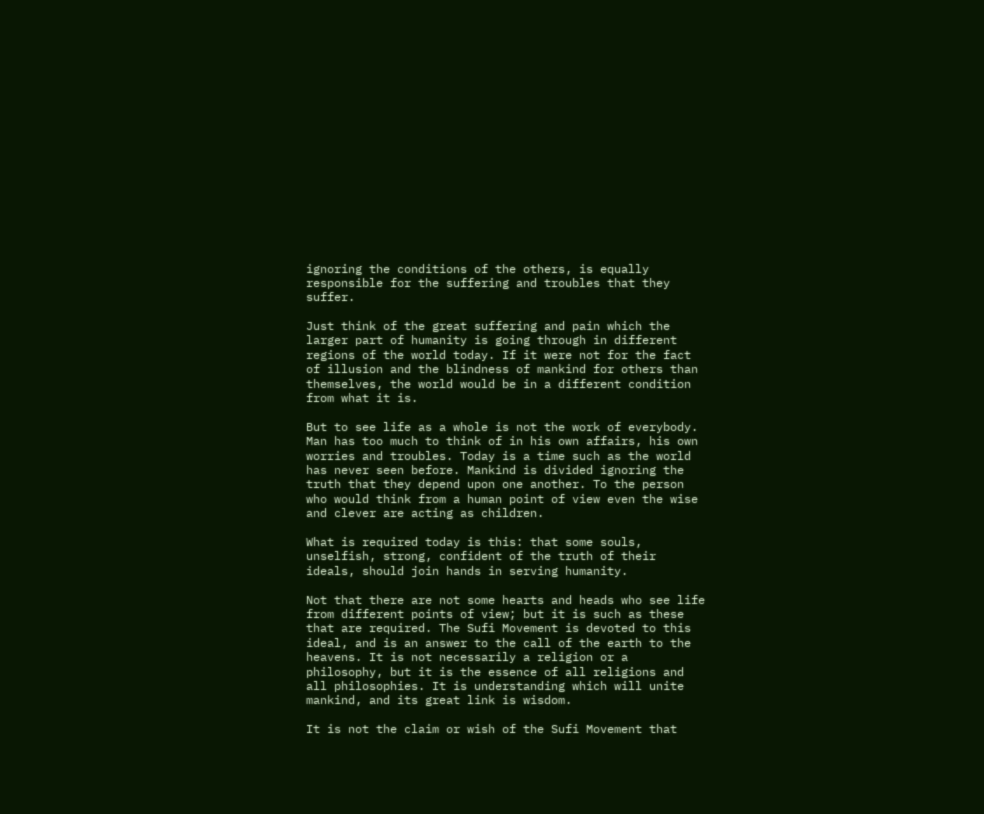ignoring the conditions of the others, is equally responsible for the suffering and troubles that they suffer.

Just think of the great suffering and pain which the larger part of humanity is going through in different regions of the world today. If it were not for the fact of illusion and the blindness of mankind for others than themselves, the world would be in a different condition from what it is.

But to see life as a whole is not the work of everybody. Man has too much to think of in his own affairs, his own worries and troubles. Today is a time such as the world has never seen before. Mankind is divided ignoring the truth that they depend upon one another. To the person who would think from a human point of view even the wise and clever are acting as children.

What is required today is this: that some souls, unselfish, strong, confident of the truth of their ideals, should join hands in serving humanity.

Not that there are not some hearts and heads who see life from different points of view; but it is such as these that are required. The Sufi Movement is devoted to this ideal, and is an answer to the call of the earth to the heavens. It is not necessarily a religion or a philosophy, but it is the essence of all religions and all philosophies. It is understanding which will unite mankind, and its great link is wisdom.

It is not the claim or wish of the Sufi Movement that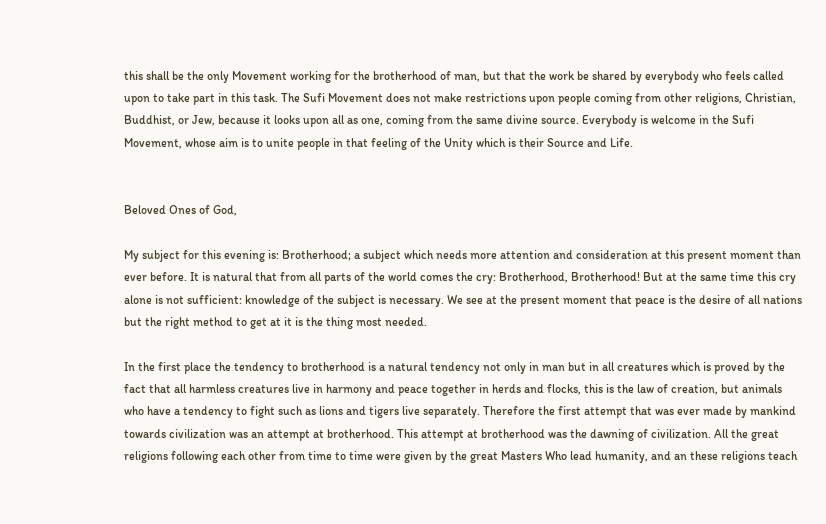this shall be the only Movement working for the brotherhood of man, but that the work be shared by everybody who feels called upon to take part in this task. The Sufi Movement does not make restrictions upon people coming from other religions, Christian, Buddhist, or Jew, because it looks upon all as one, coming from the same divine source. Everybody is welcome in the Sufi Movement, whose aim is to unite people in that feeling of the Unity which is their Source and Life.


Beloved Ones of God,

My subject for this evening is: Brotherhood; a subject which needs more attention and consideration at this present moment than ever before. It is natural that from all parts of the world comes the cry: Brotherhood, Brotherhood! But at the same time this cry alone is not sufficient: knowledge of the subject is necessary. We see at the present moment that peace is the desire of all nations but the right method to get at it is the thing most needed.

In the first place the tendency to brotherhood is a natural tendency not only in man but in all creatures which is proved by the fact that all harmless creatures live in harmony and peace together in herds and flocks, this is the law of creation, but animals who have a tendency to fight such as lions and tigers live separately. Therefore the first attempt that was ever made by mankind towards civilization was an attempt at brotherhood. This attempt at brotherhood was the dawning of civilization. All the great religions following each other from time to time were given by the great Masters Who lead humanity, and an these religions teach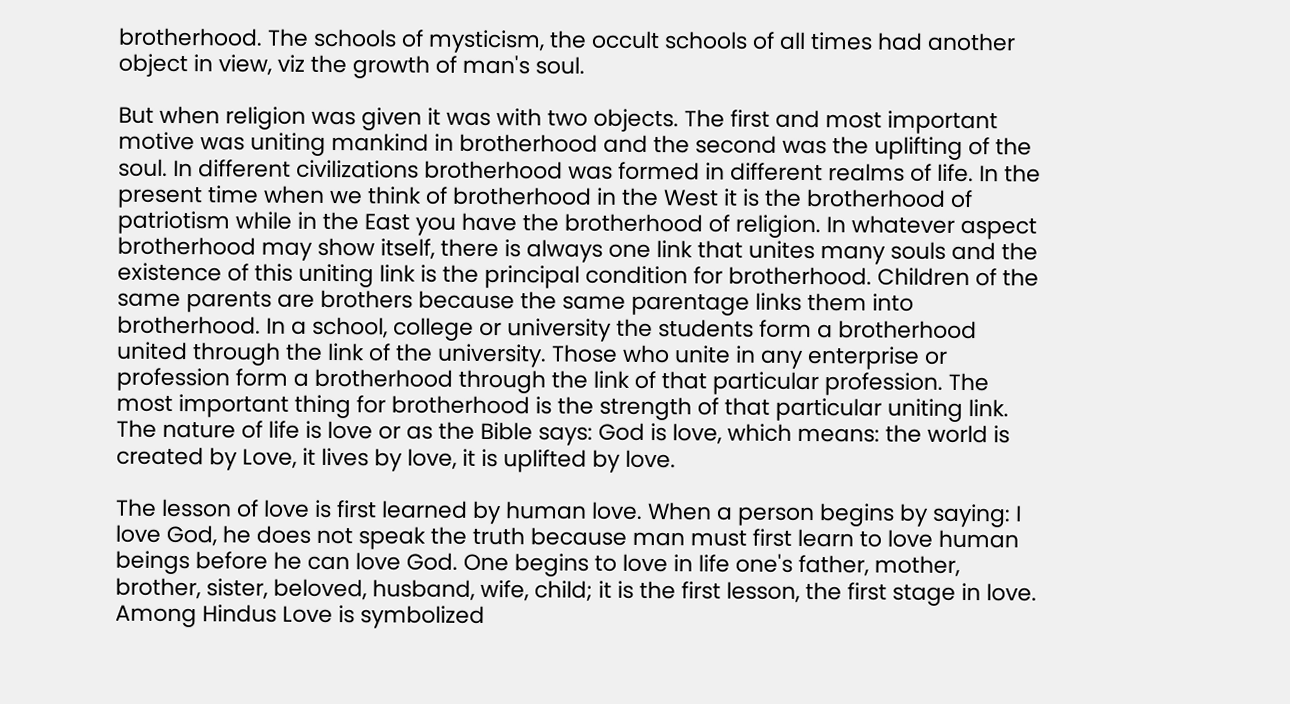brotherhood. The schools of mysticism, the occult schools of all times had another object in view, viz the growth of man's soul.

But when religion was given it was with two objects. The first and most important motive was uniting mankind in brotherhood and the second was the uplifting of the soul. In different civilizations brotherhood was formed in different realms of life. In the present time when we think of brotherhood in the West it is the brotherhood of patriotism while in the East you have the brotherhood of religion. In whatever aspect brotherhood may show itself, there is always one link that unites many souls and the existence of this uniting link is the principal condition for brotherhood. Children of the same parents are brothers because the same parentage links them into brotherhood. In a school, college or university the students form a brotherhood united through the link of the university. Those who unite in any enterprise or profession form a brotherhood through the link of that particular profession. The most important thing for brotherhood is the strength of that particular uniting link. The nature of life is love or as the Bible says: God is love, which means: the world is created by Love, it lives by love, it is uplifted by love.

The lesson of love is first learned by human love. When a person begins by saying: I love God, he does not speak the truth because man must first learn to love human beings before he can love God. One begins to love in life one's father, mother, brother, sister, beloved, husband, wife, child; it is the first lesson, the first stage in love. Among Hindus Love is symbolized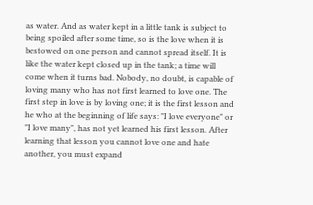as water. And as water kept in a little tank is subject to being spoiled after some time, so is the love when it is bestowed on one person and cannot spread itself. It is like the water kept closed up in the tank; a time will come when it turns bad. Nobody, no doubt, is capable of loving many who has not first learned to love one. The first step in love is by loving one; it is the first lesson and he who at the beginning of life says: "I love everyone" or "I love many", has not yet learned his first lesson. After learning that lesson you cannot love one and hate another, you must expand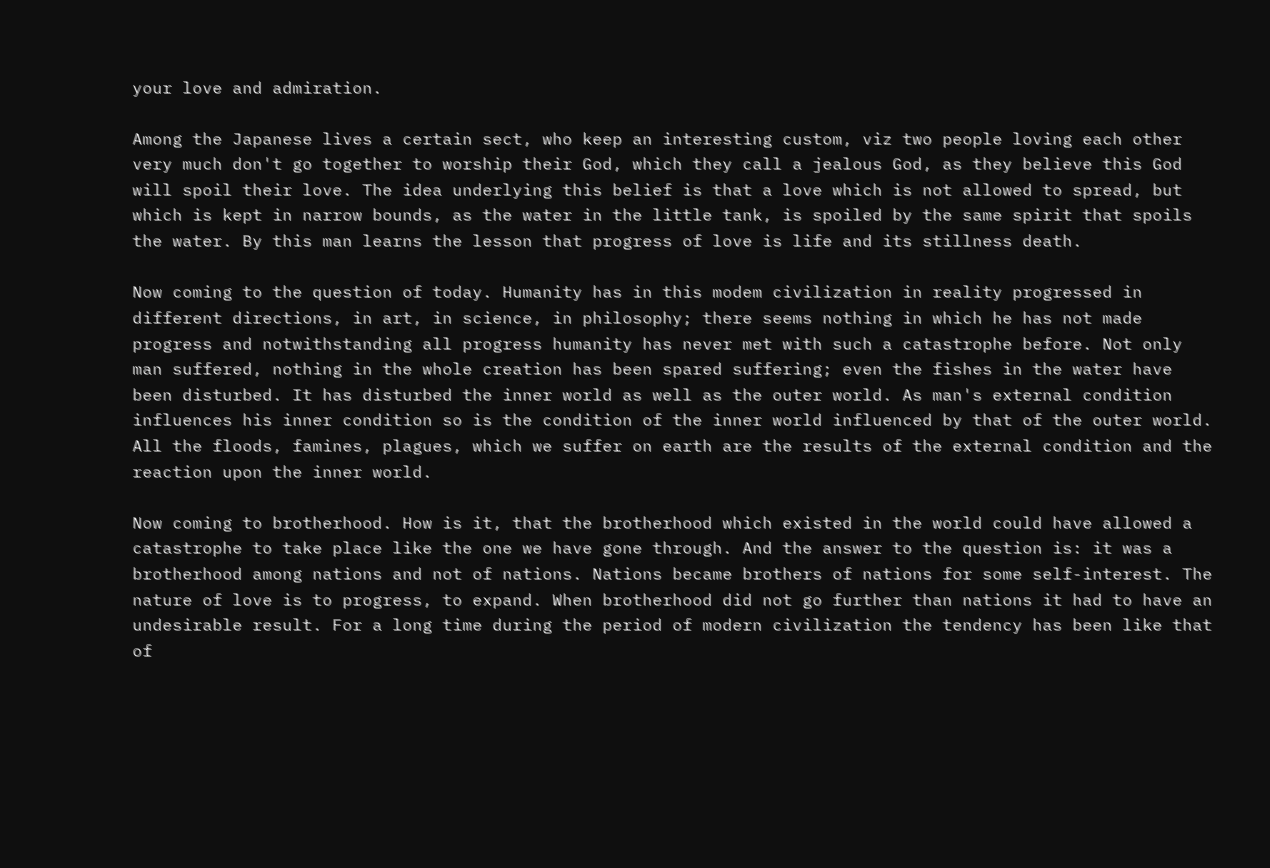your love and admiration.

Among the Japanese lives a certain sect, who keep an interesting custom, viz two people loving each other very much don't go together to worship their God, which they call a jealous God, as they believe this God will spoil their love. The idea underlying this belief is that a love which is not allowed to spread, but which is kept in narrow bounds, as the water in the little tank, is spoiled by the same spirit that spoils the water. By this man learns the lesson that progress of love is life and its stillness death.

Now coming to the question of today. Humanity has in this modem civilization in reality progressed in different directions, in art, in science, in philosophy; there seems nothing in which he has not made progress and notwithstanding all progress humanity has never met with such a catastrophe before. Not only man suffered, nothing in the whole creation has been spared suffering; even the fishes in the water have been disturbed. It has disturbed the inner world as well as the outer world. As man's external condition influences his inner condition so is the condition of the inner world influenced by that of the outer world. All the floods, famines, plagues, which we suffer on earth are the results of the external condition and the reaction upon the inner world.

Now coming to brotherhood. How is it, that the brotherhood which existed in the world could have allowed a catastrophe to take place like the one we have gone through. And the answer to the question is: it was a brotherhood among nations and not of nations. Nations became brothers of nations for some self-interest. The nature of love is to progress, to expand. When brotherhood did not go further than nations it had to have an undesirable result. For a long time during the period of modern civilization the tendency has been like that of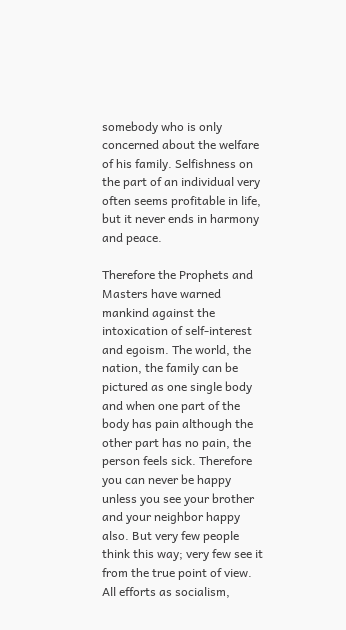somebody who is only concerned about the welfare of his family. Selfishness on the part of an individual very often seems profitable in life, but it never ends in harmony and peace.

Therefore the Prophets and Masters have warned mankind against the intoxication of self-interest and egoism. The world, the nation, the family can be pictured as one single body and when one part of the body has pain although the other part has no pain, the person feels sick. Therefore you can never be happy unless you see your brother and your neighbor happy also. But very few people think this way; very few see it from the true point of view. All efforts as socialism,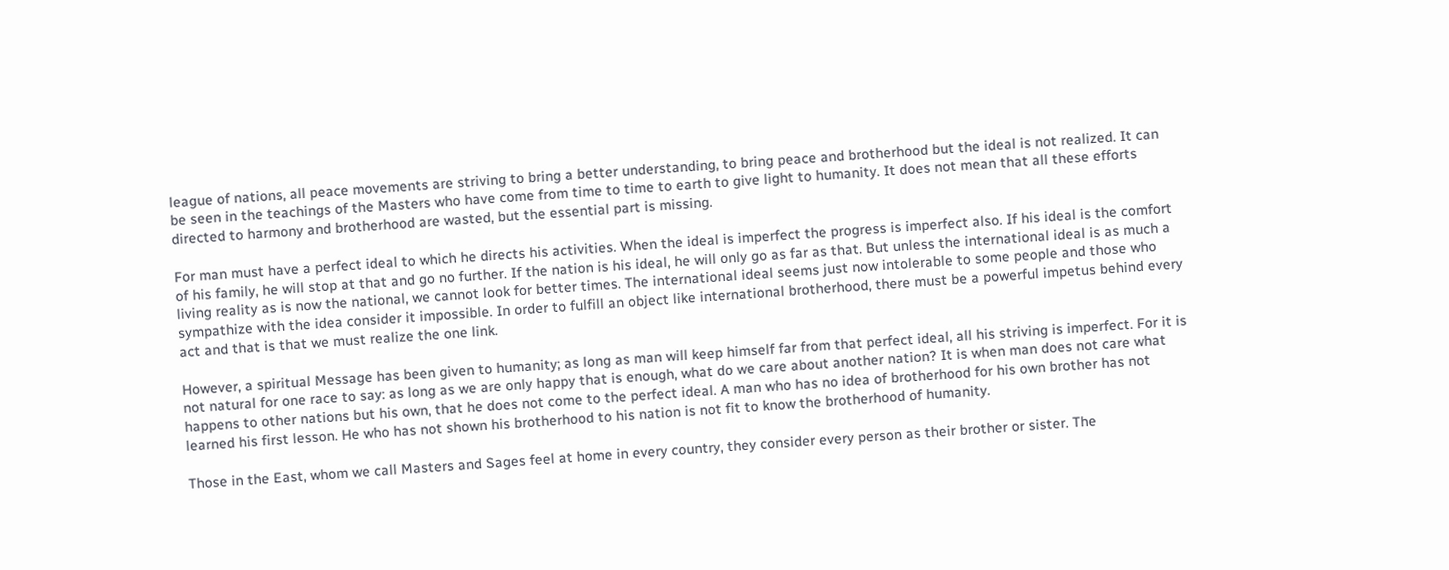league of nations, all peace movements are striving to bring a better understanding, to bring peace and brotherhood but the ideal is not realized. It can be seen in the teachings of the Masters who have come from time to time to earth to give light to humanity. It does not mean that all these efforts directed to harmony and brotherhood are wasted, but the essential part is missing.

For man must have a perfect ideal to which he directs his activities. When the ideal is imperfect the progress is imperfect also. If his ideal is the comfort of his family, he will stop at that and go no further. If the nation is his ideal, he will only go as far as that. But unless the international ideal is as much a living reality as is now the national, we cannot look for better times. The international ideal seems just now intolerable to some people and those who sympathize with the idea consider it impossible. In order to fulfill an object like international brotherhood, there must be a powerful impetus behind every act and that is that we must realize the one link.

However, a spiritual Message has been given to humanity; as long as man will keep himself far from that perfect ideal, all his striving is imperfect. For it is not natural for one race to say: as long as we are only happy that is enough, what do we care about another nation? It is when man does not care what happens to other nations but his own, that he does not come to the perfect ideal. A man who has no idea of brotherhood for his own brother has not learned his first lesson. He who has not shown his brotherhood to his nation is not fit to know the brotherhood of humanity.

Those in the East, whom we call Masters and Sages feel at home in every country, they consider every person as their brother or sister. The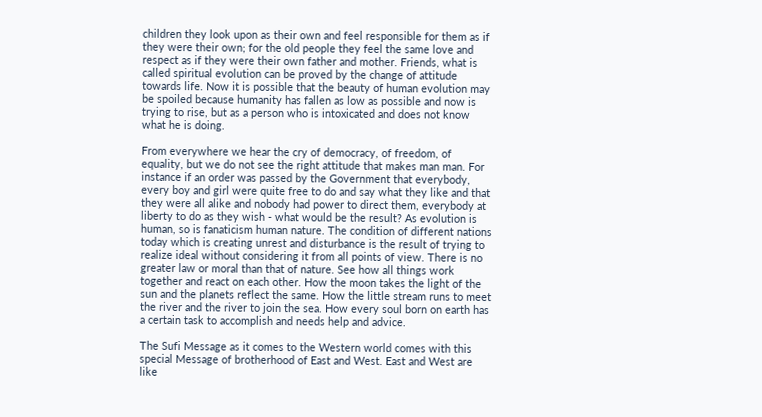children they look upon as their own and feel responsible for them as if they were their own; for the old people they feel the same love and respect as if they were their own father and mother. Friends, what is called spiritual evolution can be proved by the change of attitude towards life. Now it is possible that the beauty of human evolution may be spoiled because humanity has fallen as low as possible and now is trying to rise, but as a person who is intoxicated and does not know what he is doing.

From everywhere we hear the cry of democracy, of freedom, of equality, but we do not see the right attitude that makes man man. For instance if an order was passed by the Government that everybody, every boy and girl were quite free to do and say what they like and that they were all alike and nobody had power to direct them, everybody at liberty to do as they wish - what would be the result? As evolution is human, so is fanaticism human nature. The condition of different nations today which is creating unrest and disturbance is the result of trying to realize ideal without considering it from all points of view. There is no greater law or moral than that of nature. See how all things work together and react on each other. How the moon takes the light of the sun and the planets reflect the same. How the little stream runs to meet the river and the river to join the sea. How every soul born on earth has a certain task to accomplish and needs help and advice.

The Sufi Message as it comes to the Western world comes with this special Message of brotherhood of East and West. East and West are like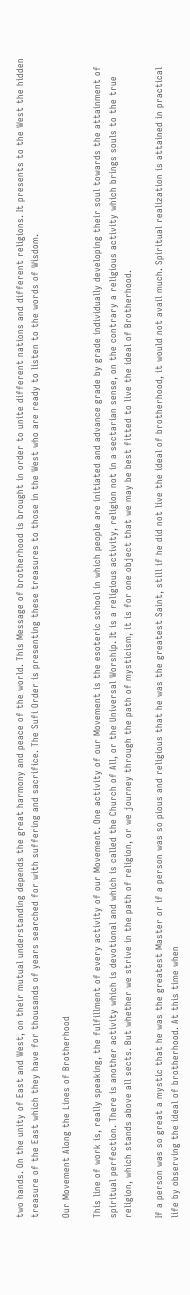two hands. On the unity of East and West, on their mutual understanding depends the great harmony and peace of the world. This Message of brotherhood is brought in order to unite different nations and different religions. It presents to the West the hidden treasure of the East which they have for thousands of years searched for with suffering and sacrifice. The Sufi Order is presenting these treasures to those in the West who are ready to listen to the words of Wisdom.

Our Movement Along the Lines of Brotherhood

This line of work is, really speaking, the fulfillment of every activity of our Movement. One activity of our Movement is the esoteric school in which people are initiated and advance grade by grade individually developing their soul towards the attainment of spiritual perfection. There is another activity which is devotional and which is called the Church of All, or the Universal Worship. It is a religious activity, religion not in a sectarian sense, on the contrary a religious activity which brings souls to the true religion, which stands above all sects. But whether we strive in the path of religion, or we journey through the path of mysticism, it is for one object that we may be best fitted to live the ideal of Brotherhood.

If a person was so great a mystic that he was the greatest Master or if a person was so pious and religious that he was the greatest Saint, still if he did not live the ideal of brotherhood, it would not avail much. Spiritual realization is attained in practical life by observing the ideal of brotherhood. At this time when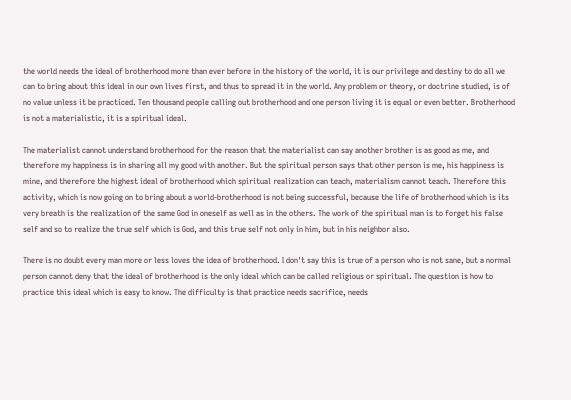the world needs the ideal of brotherhood more than ever before in the history of the world, it is our privilege and destiny to do all we can to bring about this ideal in our own lives first, and thus to spread it in the world. Any problem or theory, or doctrine studied, is of no value unless it be practiced. Ten thousand people calling out brotherhood and one person living it is equal or even better. Brotherhood is not a materialistic, it is a spiritual ideal.

The materialist cannot understand brotherhood for the reason that the materialist can say another brother is as good as me, and therefore my happiness is in sharing all my good with another. But the spiritual person says that other person is me, his happiness is mine, and therefore the highest ideal of brotherhood which spiritual realization can teach, materialism cannot teach. Therefore this activity, which is now going on to bring about a world-brotherhood is not being successful, because the life of brotherhood which is its very breath is the realization of the same God in oneself as well as in the others. The work of the spiritual man is to forget his false self and so to realize the true self which is God, and this true self not only in him, but in his neighbor also.

There is no doubt every man more or less loves the idea of brotherhood. I don't say this is true of a person who is not sane, but a normal person cannot deny that the ideal of brotherhood is the only ideal which can be called religious or spiritual. The question is how to practice this ideal which is easy to know. The difficulty is that practice needs sacrifice, needs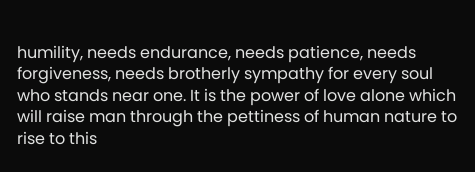humility, needs endurance, needs patience, needs forgiveness, needs brotherly sympathy for every soul who stands near one. It is the power of love alone which will raise man through the pettiness of human nature to rise to this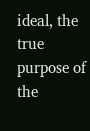ideal, the true purpose of the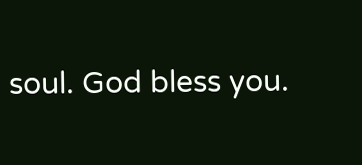soul. God bless you.